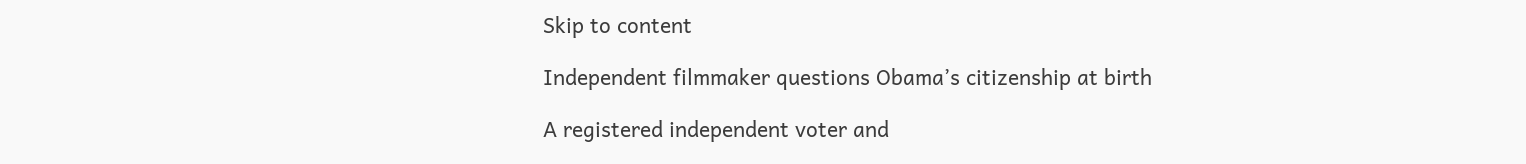Skip to content

Independent filmmaker questions Obama’s citizenship at birth

A registered independent voter and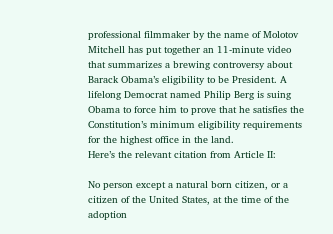professional filmmaker by the name of Molotov Mitchell has put together an 11-minute video that summarizes a brewing controversy about Barack Obama’s eligibility to be President. A lifelong Democrat named Philip Berg is suing Obama to force him to prove that he satisfies the Constitution’s minimum eligibility requirements for the highest office in the land.
Here’s the relevant citation from Article II:

No person except a natural born citizen, or a citizen of the United States, at the time of the adoption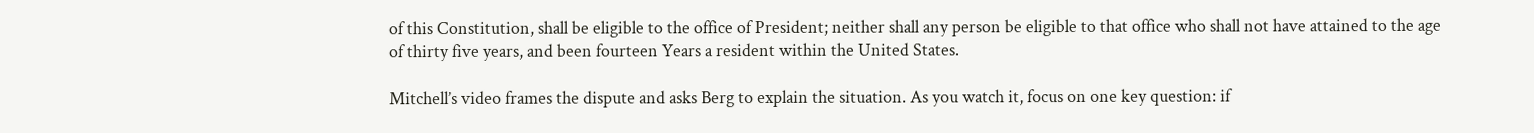of this Constitution, shall be eligible to the office of President; neither shall any person be eligible to that office who shall not have attained to the age of thirty five years, and been fourteen Years a resident within the United States.

Mitchell’s video frames the dispute and asks Berg to explain the situation. As you watch it, focus on one key question: if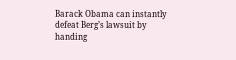Barack Obama can instantly defeat Berg’s lawsuit by handing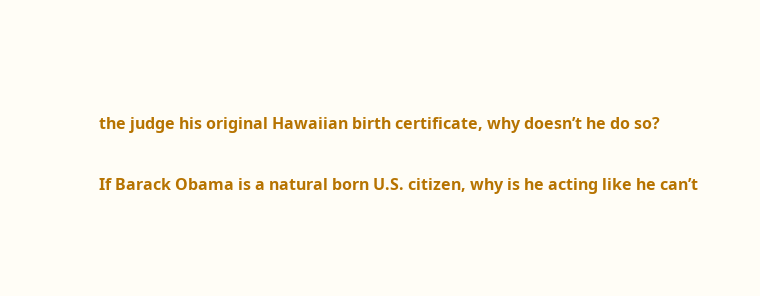the judge his original Hawaiian birth certificate, why doesn’t he do so?

If Barack Obama is a natural born U.S. citizen, why is he acting like he can’t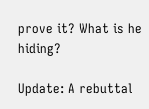prove it? What is he hiding?

Update: A rebuttal